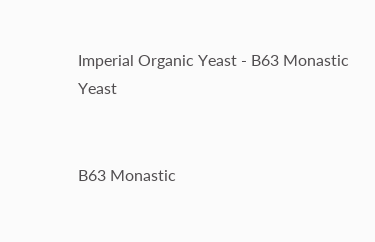Imperial Organic Yeast - B63 Monastic Yeast


B63 Monastic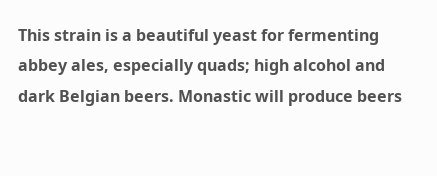This strain is a beautiful yeast for fermenting abbey ales, especially quads; high alcohol and dark Belgian beers. Monastic will produce beers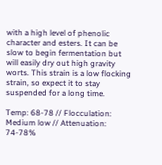with a high level of phenolic character and esters. It can be slow to begin fermentation but will easily dry out high gravity worts. This strain is a low flocking strain, so expect it to stay suspended for a long time.

Temp: 68-78 // Flocculation: Medium low // Attenuation: 74-78%